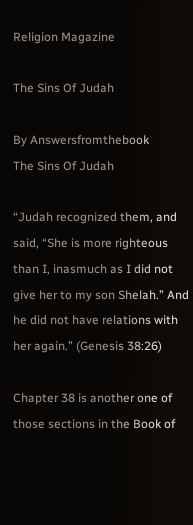Religion Magazine

The Sins Of Judah

By Answersfromthebook
The Sins Of Judah

“Judah recognized them, and said, “She is more righteous than I, inasmuch as I did not give her to my son Shelah.” And he did not have relations with her again.” (Genesis 38:26)

Chapter 38 is another one of those sections in the Book of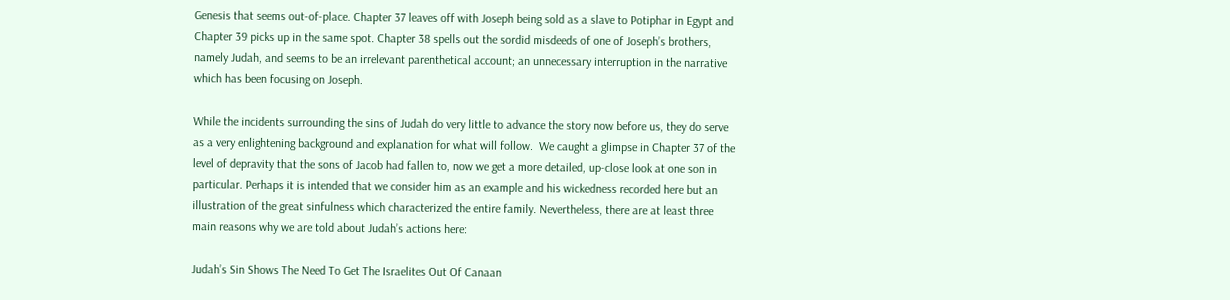Genesis that seems out-of-place. Chapter 37 leaves off with Joseph being sold as a slave to Potiphar in Egypt and Chapter 39 picks up in the same spot. Chapter 38 spells out the sordid misdeeds of one of Joseph’s brothers, namely Judah, and seems to be an irrelevant parenthetical account; an unnecessary interruption in the narrative which has been focusing on Joseph.

While the incidents surrounding the sins of Judah do very little to advance the story now before us, they do serve as a very enlightening background and explanation for what will follow.  We caught a glimpse in Chapter 37 of the level of depravity that the sons of Jacob had fallen to, now we get a more detailed, up-close look at one son in particular. Perhaps it is intended that we consider him as an example and his wickedness recorded here but an illustration of the great sinfulness which characterized the entire family. Nevertheless, there are at least three main reasons why we are told about Judah’s actions here:

Judah’s Sin Shows The Need To Get The Israelites Out Of Canaan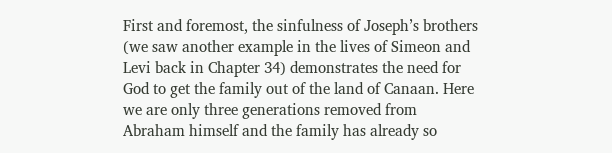First and foremost, the sinfulness of Joseph’s brothers (we saw another example in the lives of Simeon and Levi back in Chapter 34) demonstrates the need for God to get the family out of the land of Canaan. Here we are only three generations removed from Abraham himself and the family has already so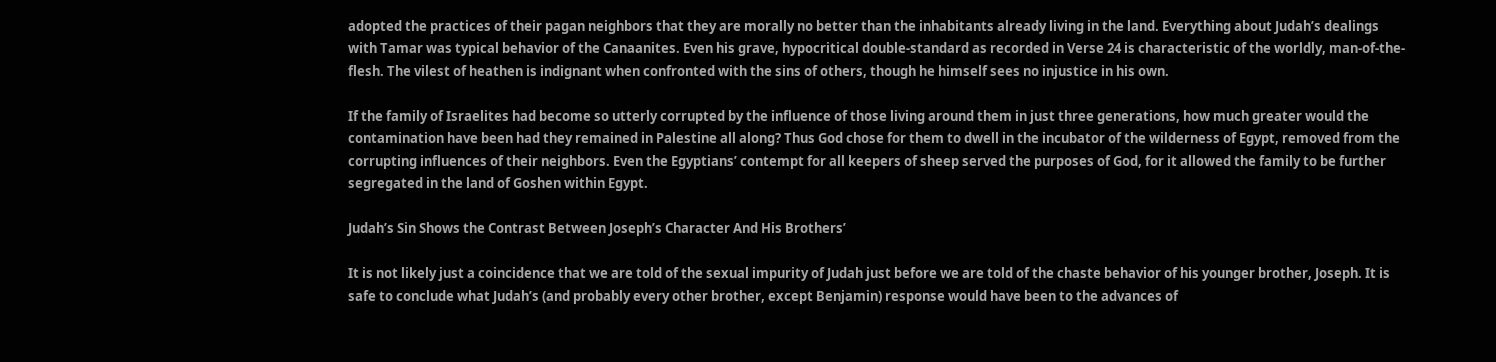adopted the practices of their pagan neighbors that they are morally no better than the inhabitants already living in the land. Everything about Judah’s dealings with Tamar was typical behavior of the Canaanites. Even his grave, hypocritical double-standard as recorded in Verse 24 is characteristic of the worldly, man-of-the-flesh. The vilest of heathen is indignant when confronted with the sins of others, though he himself sees no injustice in his own.

If the family of Israelites had become so utterly corrupted by the influence of those living around them in just three generations, how much greater would the contamination have been had they remained in Palestine all along? Thus God chose for them to dwell in the incubator of the wilderness of Egypt, removed from the corrupting influences of their neighbors. Even the Egyptians’ contempt for all keepers of sheep served the purposes of God, for it allowed the family to be further segregated in the land of Goshen within Egypt.

Judah’s Sin Shows the Contrast Between Joseph’s Character And His Brothers’

It is not likely just a coincidence that we are told of the sexual impurity of Judah just before we are told of the chaste behavior of his younger brother, Joseph. It is safe to conclude what Judah’s (and probably every other brother, except Benjamin) response would have been to the advances of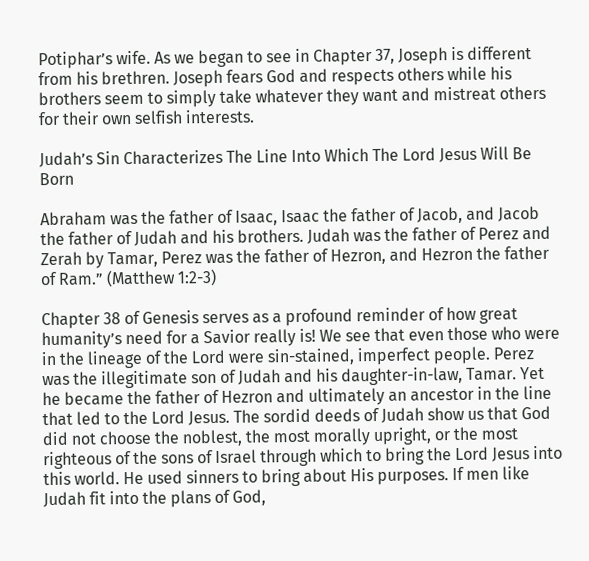Potiphar’s wife. As we began to see in Chapter 37, Joseph is different from his brethren. Joseph fears God and respects others while his brothers seem to simply take whatever they want and mistreat others for their own selfish interests.

Judah’s Sin Characterizes The Line Into Which The Lord Jesus Will Be Born

Abraham was the father of Isaac, Isaac the father of Jacob, and Jacob the father of Judah and his brothers. Judah was the father of Perez and Zerah by Tamar, Perez was the father of Hezron, and Hezron the father of Ram.” (Matthew 1:2-3)

Chapter 38 of Genesis serves as a profound reminder of how great humanity’s need for a Savior really is! We see that even those who were in the lineage of the Lord were sin-stained, imperfect people. Perez was the illegitimate son of Judah and his daughter-in-law, Tamar. Yet he became the father of Hezron and ultimately an ancestor in the line that led to the Lord Jesus. The sordid deeds of Judah show us that God did not choose the noblest, the most morally upright, or the most righteous of the sons of Israel through which to bring the Lord Jesus into this world. He used sinners to bring about His purposes. If men like Judah fit into the plans of God,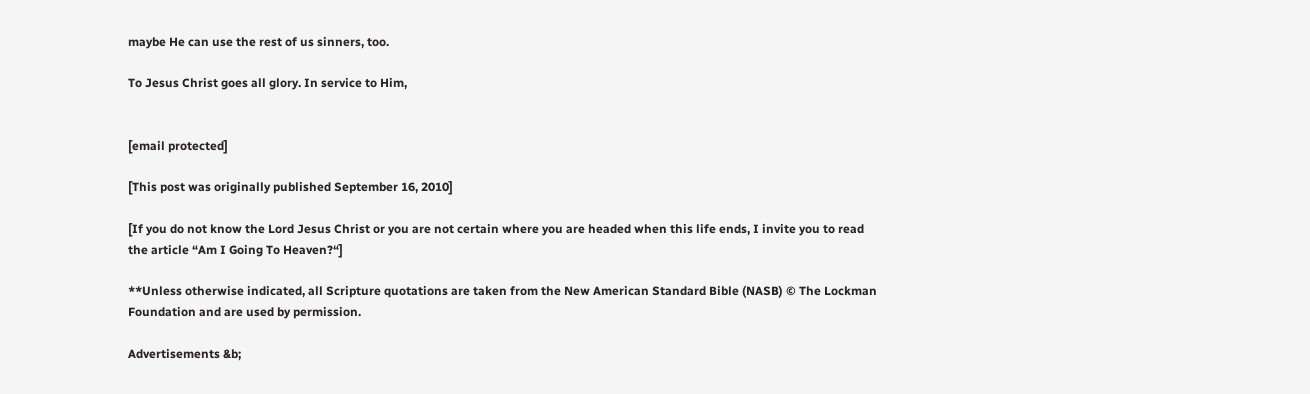maybe He can use the rest of us sinners, too.

To Jesus Christ goes all glory. In service to Him,


[email protected]

[This post was originally published September 16, 2010]

[If you do not know the Lord Jesus Christ or you are not certain where you are headed when this life ends, I invite you to read the article “Am I Going To Heaven?“]

**Unless otherwise indicated, all Scripture quotations are taken from the New American Standard Bible (NASB) © The Lockman Foundation and are used by permission.

Advertisements &b;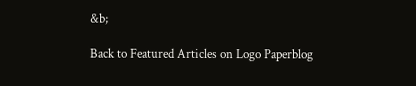&b;

Back to Featured Articles on Logo Paperblog